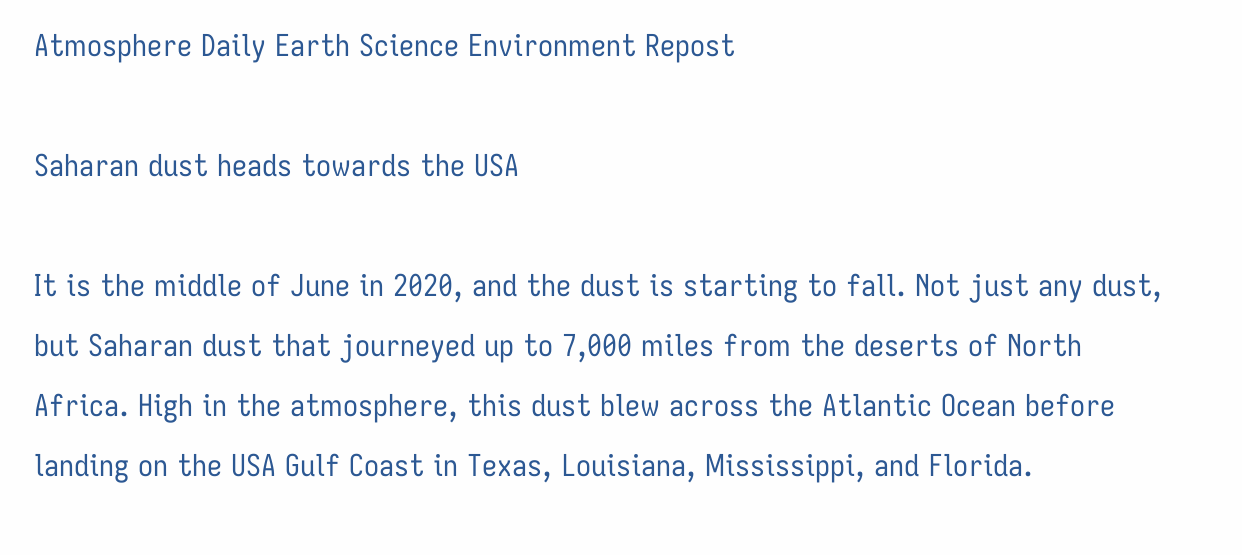Atmosphere Daily Earth Science Environment Repost

Saharan dust heads towards the USA

It is the middle of June in 2020, and the dust is starting to fall. Not just any dust, but Saharan dust that journeyed up to 7,000 miles from the deserts of North Africa. High in the atmosphere, this dust blew across the Atlantic Ocean before landing on the USA Gulf Coast in Texas, Louisiana, Mississippi, and Florida.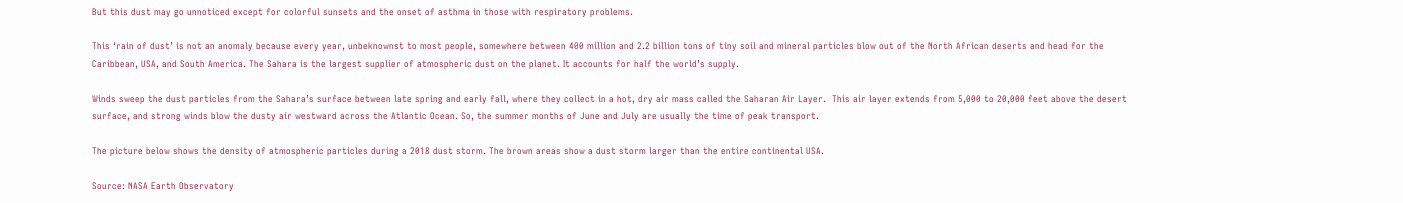But this dust may go unnoticed except for colorful sunsets and the onset of asthma in those with respiratory problems.

This ‘rain of dust’ is not an anomaly because every year, unbeknownst to most people, somewhere between 400 million and 2.2 billion tons of tiny soil and mineral particles blow out of the North African deserts and head for the Caribbean, USA, and South America. The Sahara is the largest supplier of atmospheric dust on the planet. It accounts for half the world’s supply.

Winds sweep the dust particles from the Sahara’s surface between late spring and early fall, where they collect in a hot, dry air mass called the Saharan Air Layer.  This air layer extends from 5,000 to 20,000 feet above the desert surface, and strong winds blow the dusty air westward across the Atlantic Ocean. So, the summer months of June and July are usually the time of peak transport.

The picture below shows the density of atmospheric particles during a 2018 dust storm. The brown areas show a dust storm larger than the entire continental USA.

Source: NASA Earth Observatory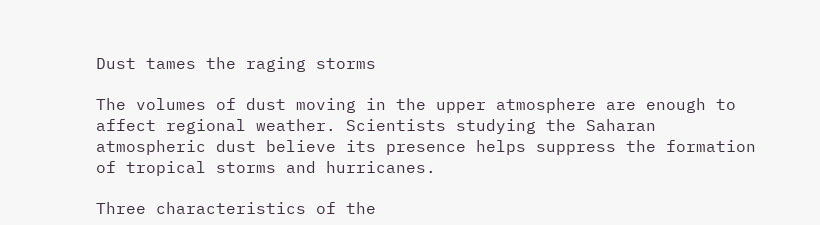Dust tames the raging storms

The volumes of dust moving in the upper atmosphere are enough to affect regional weather. Scientists studying the Saharan atmospheric dust believe its presence helps suppress the formation of tropical storms and hurricanes.

Three characteristics of the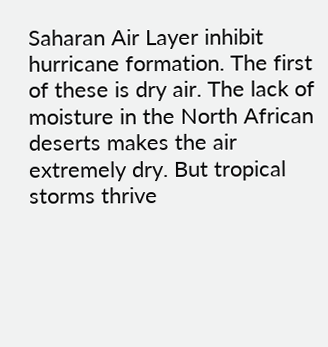Saharan Air Layer inhibit hurricane formation. The first of these is dry air. The lack of moisture in the North African deserts makes the air extremely dry. But tropical storms thrive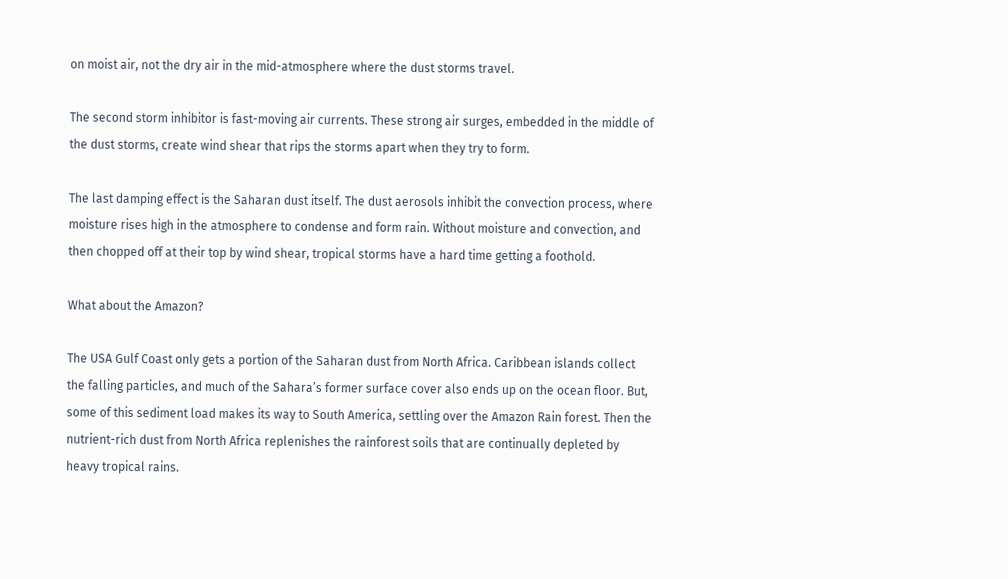on moist air, not the dry air in the mid-atmosphere where the dust storms travel.

The second storm inhibitor is fast-moving air currents. These strong air surges, embedded in the middle of the dust storms, create wind shear that rips the storms apart when they try to form.

The last damping effect is the Saharan dust itself. The dust aerosols inhibit the convection process, where moisture rises high in the atmosphere to condense and form rain. Without moisture and convection, and then chopped off at their top by wind shear, tropical storms have a hard time getting a foothold.

What about the Amazon?

The USA Gulf Coast only gets a portion of the Saharan dust from North Africa. Caribbean islands collect the falling particles, and much of the Sahara’s former surface cover also ends up on the ocean floor. But, some of this sediment load makes its way to South America, settling over the Amazon Rain forest. Then the nutrient-rich dust from North Africa replenishes the rainforest soils that are continually depleted by heavy tropical rains.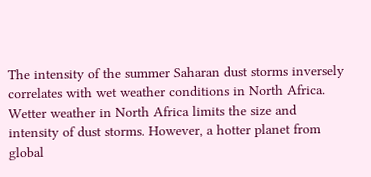The intensity of the summer Saharan dust storms inversely correlates with wet weather conditions in North Africa. Wetter weather in North Africa limits the size and intensity of dust storms. However, a hotter planet from global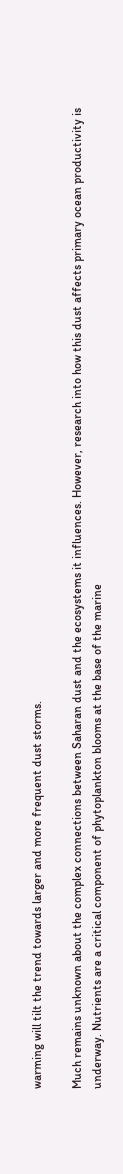warming will tilt the trend towards larger and more frequent dust storms.

Much remains unknown about the complex connections between Saharan dust and the ecosystems it influences. However, research into how this dust affects primary ocean productivity is underway. Nutrients are a critical component of phytoplankton blooms at the base of the marine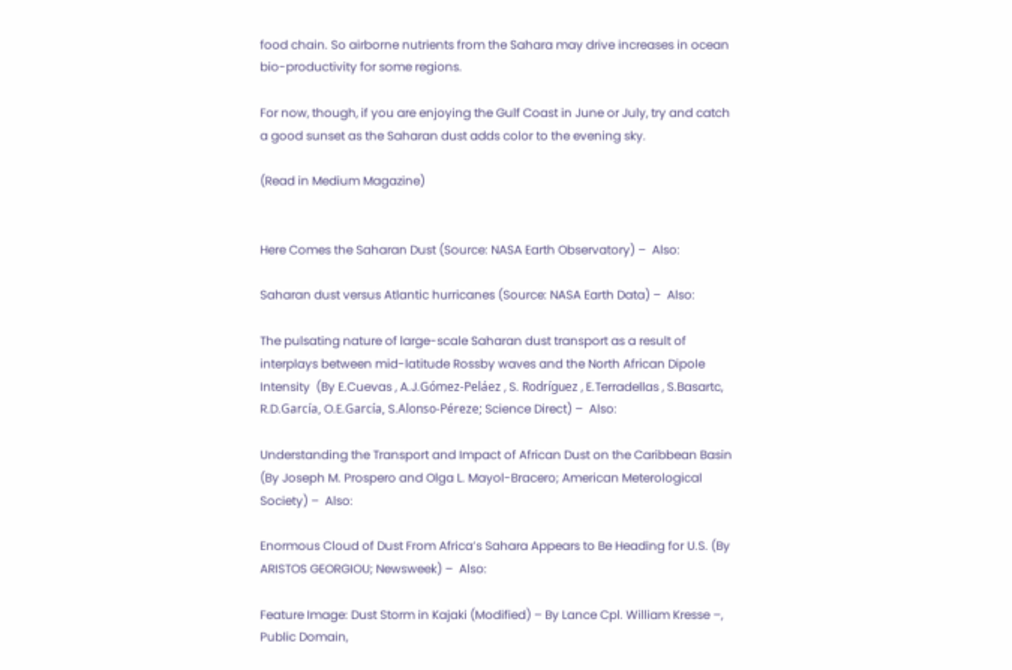food chain. So airborne nutrients from the Sahara may drive increases in ocean bio-productivity for some regions.

For now, though, if you are enjoying the Gulf Coast in June or July, try and catch a good sunset as the Saharan dust adds color to the evening sky.

(Read in Medium Magazine)


Here Comes the Saharan Dust (Source: NASA Earth Observatory) –  Also:

Saharan dust versus Atlantic hurricanes (Source: NASA Earth Data) –  Also:

The pulsating nature of large-scale Saharan dust transport as a result of interplays between mid-latitude Rossby waves and the North African Dipole Intensity  (By E.Cuevas , A.J.Gómez-Peláez , S. Rodríguez , E.Terradellas , S.Basartc, R.D.García, O.E.García, S.Alonso-Péreze; Science Direct) –  Also:

Understanding the Transport and Impact of African Dust on the Caribbean Basin (By Joseph M. Prospero and Olga L. Mayol-Bracero; American Meterological Society) –  Also:

Enormous Cloud of Dust From Africa’s Sahara Appears to Be Heading for U.S. (By ARISTOS GEORGIOU; Newsweek) –  Also:

Feature Image: Dust Storm in Kajaki (Modified) – By Lance Cpl. William Kresse –, Public Domain,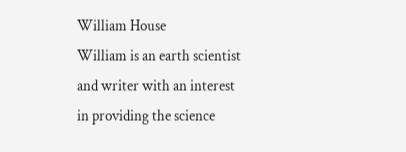William House
William is an earth scientist and writer with an interest in providing the science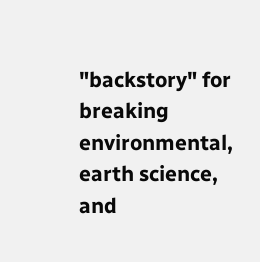"backstory" for breaking environmental, earth science, and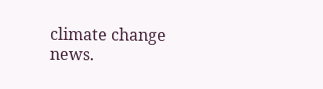climate change news.